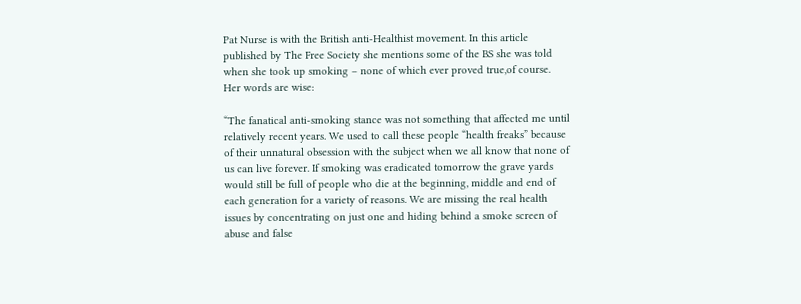Pat Nurse is with the British anti-Healthist movement. In this article published by The Free Society she mentions some of the BS she was told when she took up smoking – none of which ever proved true,of course.
Her words are wise:

“The fanatical anti-smoking stance was not something that affected me until relatively recent years. We used to call these people “health freaks” because of their unnatural obsession with the subject when we all know that none of us can live forever. If smoking was eradicated tomorrow the grave yards would still be full of people who die at the beginning, middle and end of each generation for a variety of reasons. We are missing the real health issues by concentrating on just one and hiding behind a smoke screen of abuse and false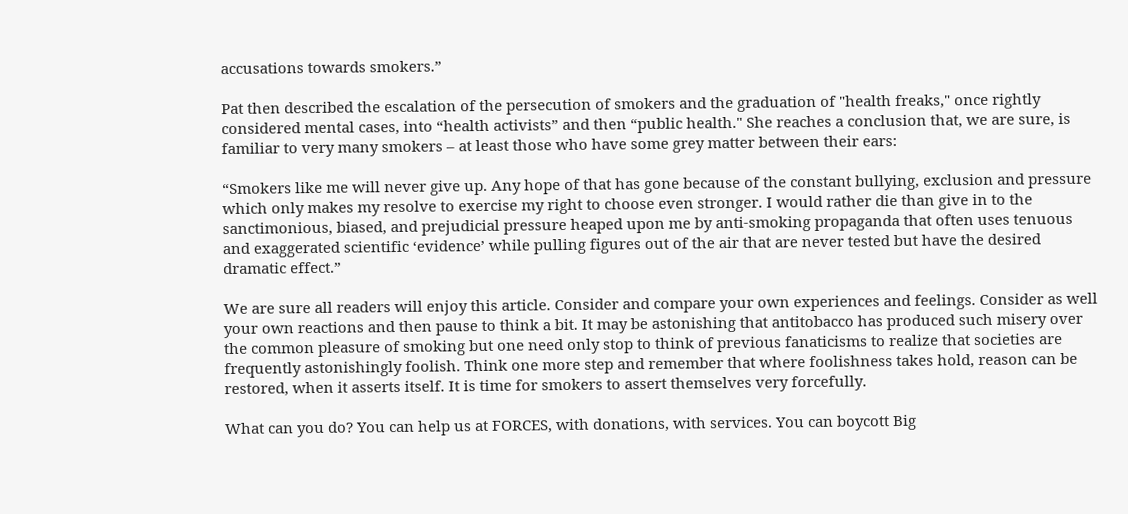accusations towards smokers.”

Pat then described the escalation of the persecution of smokers and the graduation of "health freaks," once rightly considered mental cases, into “health activists” and then “public health." She reaches a conclusion that, we are sure, is familiar to very many smokers – at least those who have some grey matter between their ears:

“Smokers like me will never give up. Any hope of that has gone because of the constant bullying, exclusion and pressure which only makes my resolve to exercise my right to choose even stronger. I would rather die than give in to the sanctimonious, biased, and prejudicial pressure heaped upon me by anti-smoking propaganda that often uses tenuous and exaggerated scientific ‘evidence’ while pulling figures out of the air that are never tested but have the desired dramatic effect.”

We are sure all readers will enjoy this article. Consider and compare your own experiences and feelings. Consider as well your own reactions and then pause to think a bit. It may be astonishing that antitobacco has produced such misery over the common pleasure of smoking but one need only stop to think of previous fanaticisms to realize that societies are frequently astonishingly foolish. Think one more step and remember that where foolishness takes hold, reason can be restored, when it asserts itself. It is time for smokers to assert themselves very forcefully.

What can you do? You can help us at FORCES, with donations, with services. You can boycott Big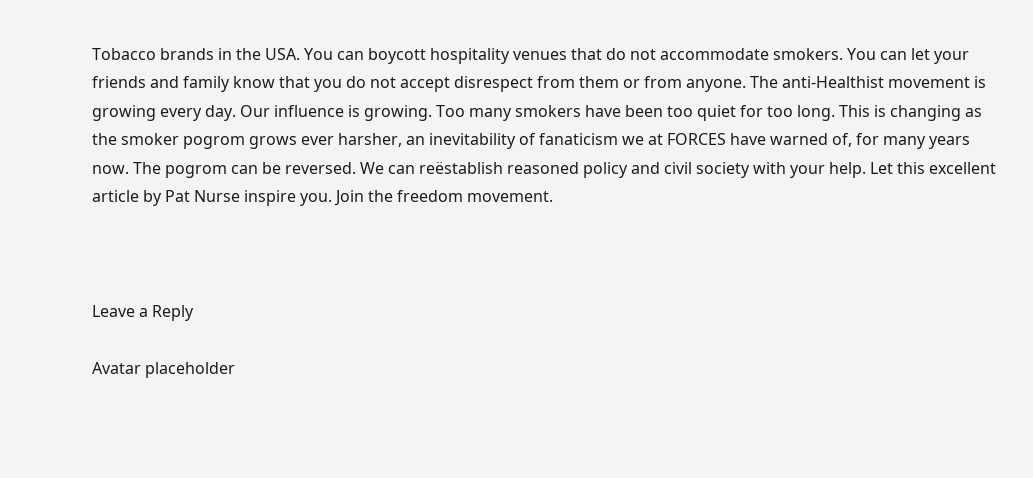Tobacco brands in the USA. You can boycott hospitality venues that do not accommodate smokers. You can let your friends and family know that you do not accept disrespect from them or from anyone. The anti-Healthist movement is growing every day. Our influence is growing. Too many smokers have been too quiet for too long. This is changing as the smoker pogrom grows ever harsher, an inevitability of fanaticism we at FORCES have warned of, for many years now. The pogrom can be reversed. We can reëstablish reasoned policy and civil society with your help. Let this excellent article by Pat Nurse inspire you. Join the freedom movement.



Leave a Reply

Avatar placeholder